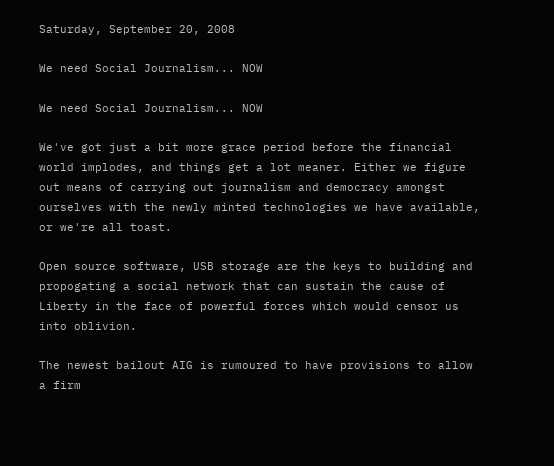Saturday, September 20, 2008

We need Social Journalism... NOW

We need Social Journalism... NOW

We've got just a bit more grace period before the financial world implodes, and things get a lot meaner. Either we figure out means of carrying out journalism and democracy amongst ourselves with the newly minted technologies we have available, or we're all toast.

Open source software, USB storage are the keys to building and propogating a social network that can sustain the cause of Liberty in the face of powerful forces which would censor us into oblivion.

The newest bailout AIG is rumoured to have provisions to allow a firm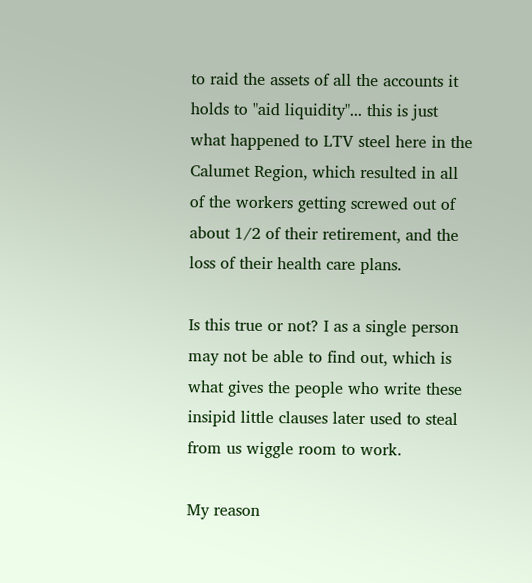to raid the assets of all the accounts it holds to "aid liquidity"... this is just what happened to LTV steel here in the Calumet Region, which resulted in all of the workers getting screwed out of about 1/2 of their retirement, and the loss of their health care plans.

Is this true or not? I as a single person may not be able to find out, which is what gives the people who write these insipid little clauses later used to steal from us wiggle room to work.

My reason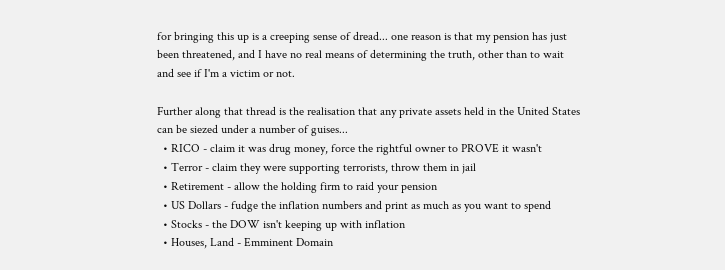for bringing this up is a creeping sense of dread... one reason is that my pension has just been threatened, and I have no real means of determining the truth, other than to wait and see if I'm a victim or not.

Further along that thread is the realisation that any private assets held in the United States can be siezed under a number of guises...
  • RICO - claim it was drug money, force the rightful owner to PROVE it wasn't
  • Terror - claim they were supporting terrorists, throw them in jail
  • Retirement - allow the holding firm to raid your pension
  • US Dollars - fudge the inflation numbers and print as much as you want to spend
  • Stocks - the DOW isn't keeping up with inflation
  • Houses, Land - Emminent Domain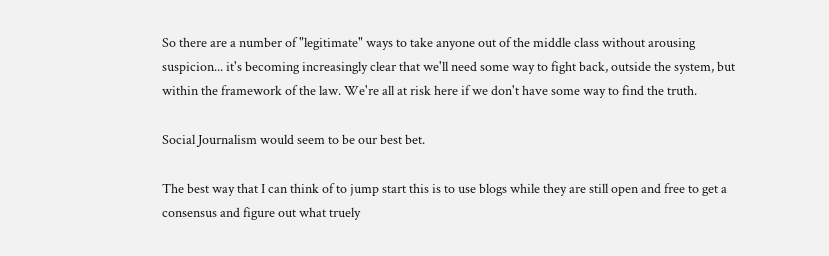So there are a number of "legitimate" ways to take anyone out of the middle class without arousing suspicion... it's becoming increasingly clear that we'll need some way to fight back, outside the system, but within the framework of the law. We're all at risk here if we don't have some way to find the truth.

Social Journalism would seem to be our best bet.

The best way that I can think of to jump start this is to use blogs while they are still open and free to get a consensus and figure out what truely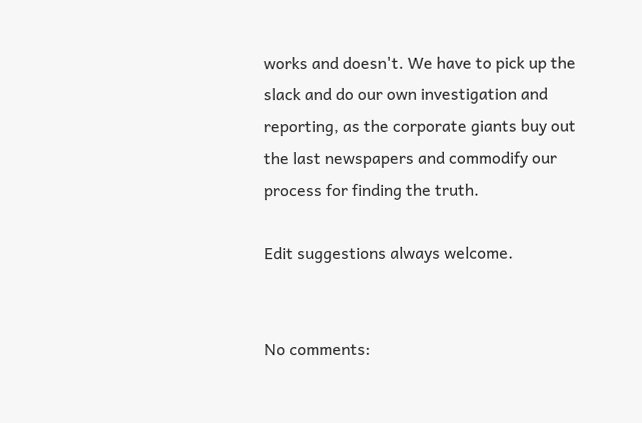works and doesn't. We have to pick up the slack and do our own investigation and reporting, as the corporate giants buy out the last newspapers and commodify our process for finding the truth.

Edit suggestions always welcome.


No comments: